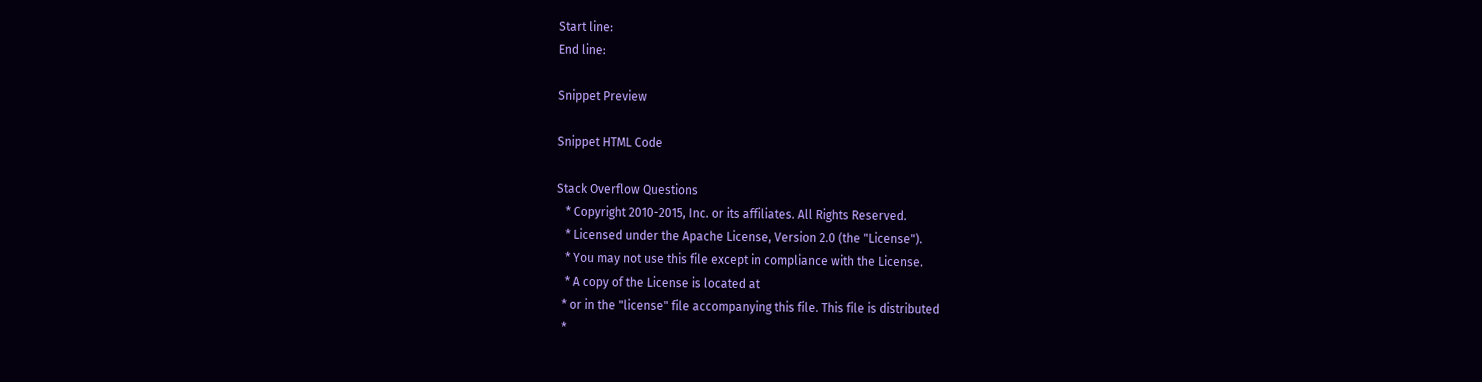Start line:
End line:

Snippet Preview

Snippet HTML Code

Stack Overflow Questions
   * Copyright 2010-2015, Inc. or its affiliates. All Rights Reserved.
   * Licensed under the Apache License, Version 2.0 (the "License").
   * You may not use this file except in compliance with the License.
   * A copy of the License is located at
  * or in the "license" file accompanying this file. This file is distributed
  *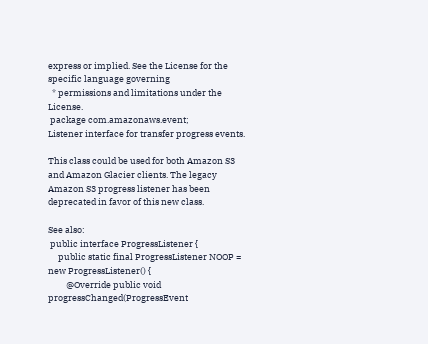express or implied. See the License for the specific language governing
  * permissions and limitations under the License.
 package com.amazonaws.event;
Listener interface for transfer progress events.

This class could be used for both Amazon S3 and Amazon Glacier clients. The legacy Amazon S3 progress listener has been deprecated in favor of this new class.

See also:
 public interface ProgressListener {
     public static final ProgressListener NOOP = new ProgressListener() {
         @Override public void progressChanged(ProgressEvent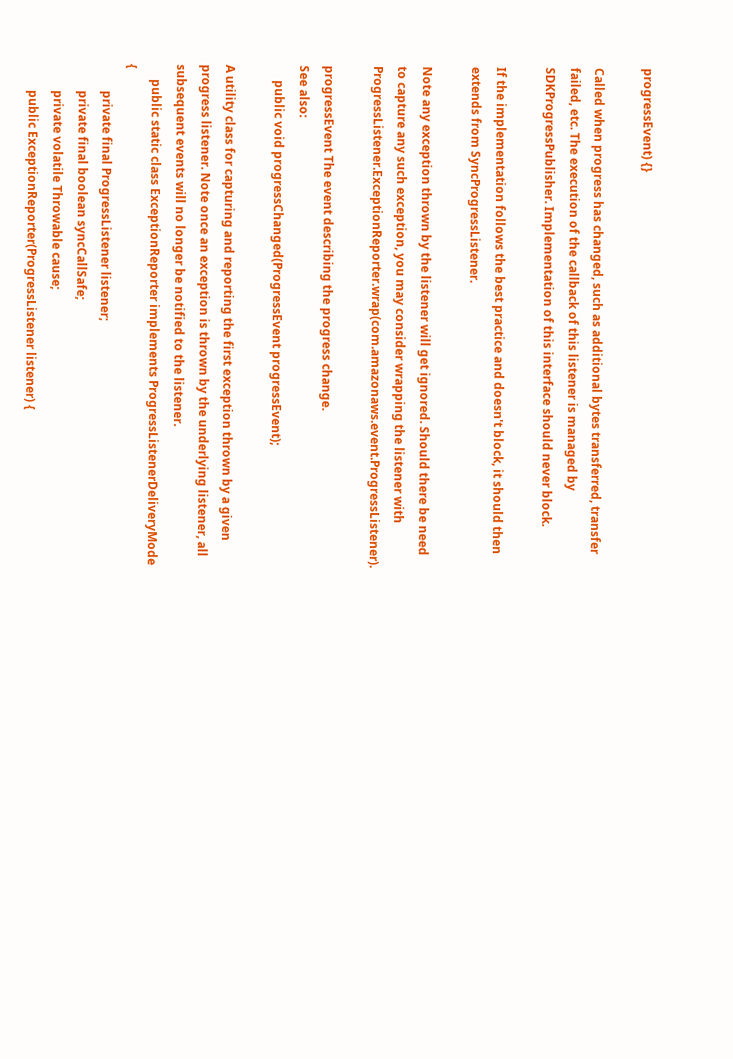progressEvent) {}

Called when progress has changed, such as additional bytes transferred, transfer failed, etc. The execution of the callback of this listener is managed by SDKProgressPublisher. Implementation of this interface should never block.

If the implementation follows the best practice and doesn't block, it should then extends from SyncProgressListener.

Note any exception thrown by the listener will get ignored. Should there be need to capture any such exception, you may consider wrapping the listener with ProgressListener.ExceptionReporter.wrap(com.amazonaws.event.ProgressListener).

progressEvent The event describing the progress change.
See also:
     public void progressChanged(ProgressEvent progressEvent);

A utility class for capturing and reporting the first exception thrown by a given progress listener. Note once an exception is thrown by the underlying listener, all subsequent events will no longer be notified to the listener.
     public static class ExceptionReporter implements ProgressListenerDeliveryMode {
         private final ProgressListener listener;
         private final boolean syncCallSafe;
         private volatile Throwable cause;
         public ExceptionReporter(ProgressListener listener) {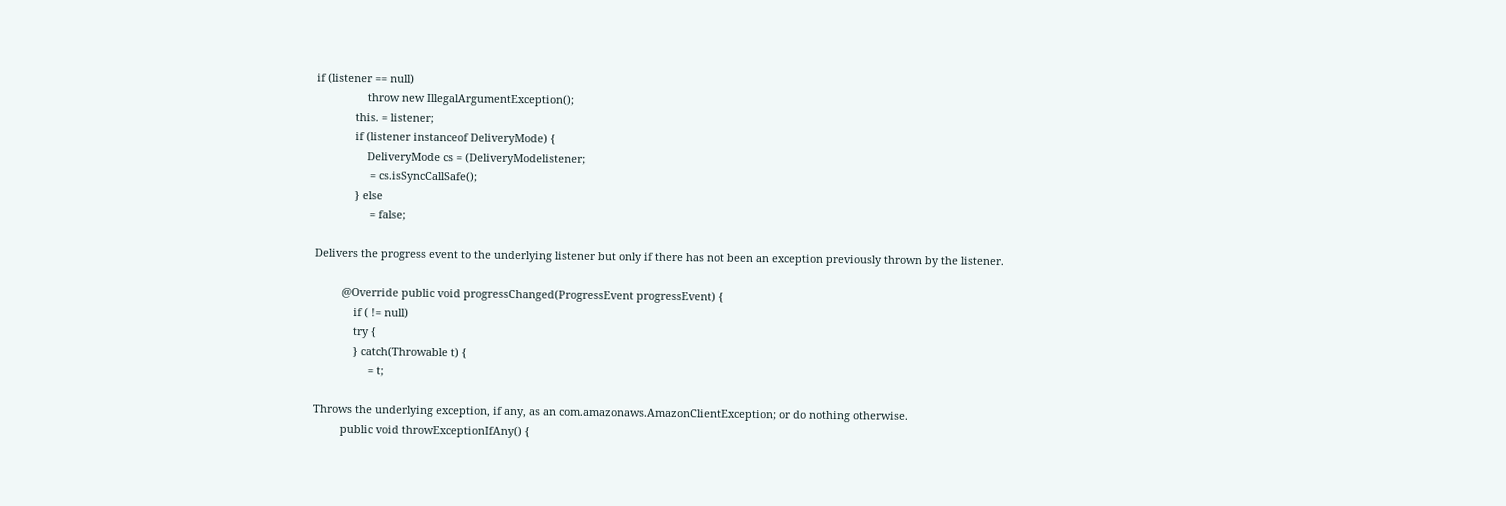if (listener == null)
                 throw new IllegalArgumentException();
             this. = listener;
             if (listener instanceof DeliveryMode) {
                 DeliveryMode cs = (DeliveryModelistener;
                  = cs.isSyncCallSafe();
             } else
                  = false;

Delivers the progress event to the underlying listener but only if there has not been an exception previously thrown by the listener.

         @Override public void progressChanged(ProgressEvent progressEvent) {
             if ( != null)
             try {
             } catch(Throwable t) {
                  = t;

Throws the underlying exception, if any, as an com.amazonaws.AmazonClientException; or do nothing otherwise.
         public void throwExceptionIfAny() {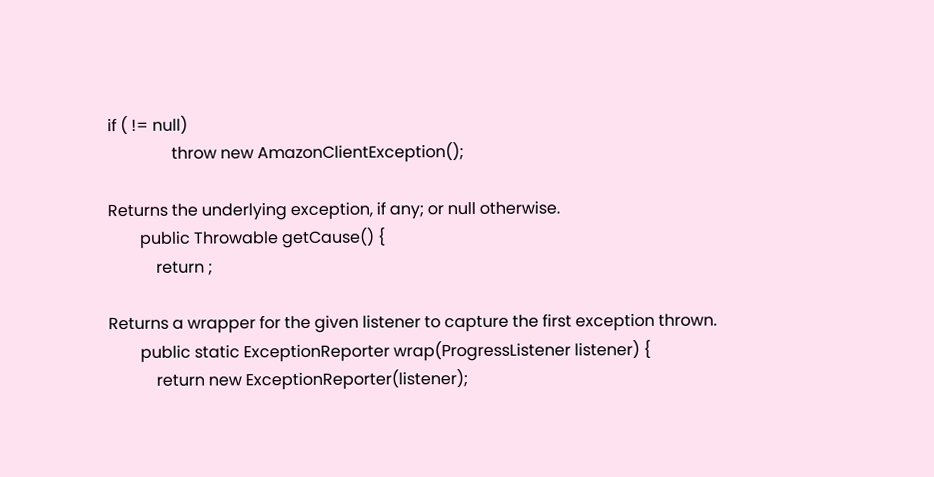if ( != null)
                throw new AmazonClientException();

Returns the underlying exception, if any; or null otherwise.
        public Throwable getCause() {
            return ;

Returns a wrapper for the given listener to capture the first exception thrown.
        public static ExceptionReporter wrap(ProgressListener listener) {
            return new ExceptionReporter(listener);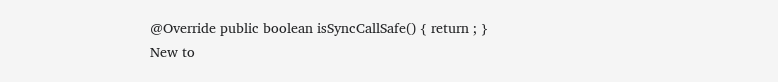@Override public boolean isSyncCallSafe() { return ; }
New to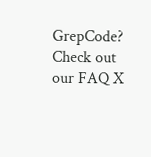GrepCode? Check out our FAQ X